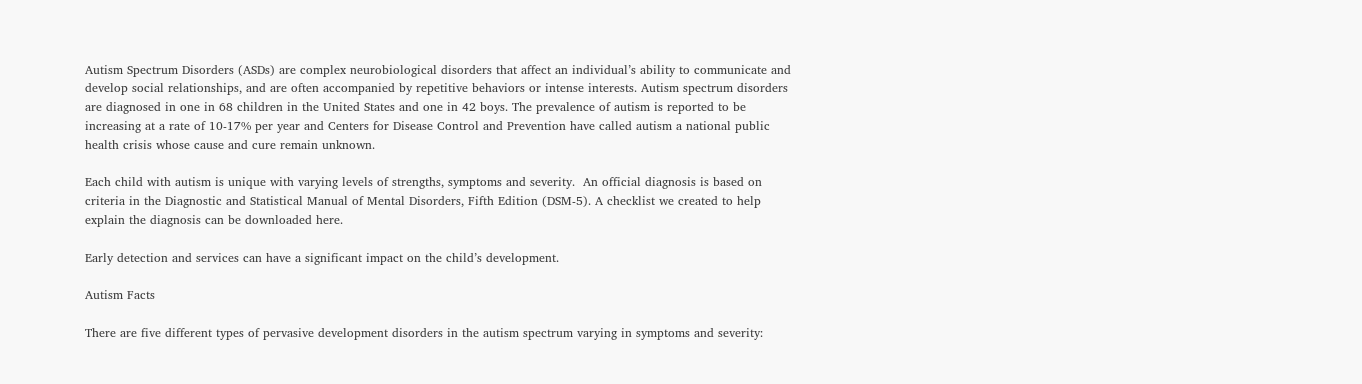Autism Spectrum Disorders (ASDs) are complex neurobiological disorders that affect an individual’s ability to communicate and develop social relationships, and are often accompanied by repetitive behaviors or intense interests. Autism spectrum disorders are diagnosed in one in 68 children in the United States and one in 42 boys. The prevalence of autism is reported to be increasing at a rate of 10-17% per year and Centers for Disease Control and Prevention have called autism a national public health crisis whose cause and cure remain unknown.

Each child with autism is unique with varying levels of strengths, symptoms and severity.  An official diagnosis is based on criteria in the Diagnostic and Statistical Manual of Mental Disorders, Fifth Edition (DSM-5). A checklist we created to help explain the diagnosis can be downloaded here.

Early detection and services can have a significant impact on the child’s development.

Autism Facts

There are five different types of pervasive development disorders in the autism spectrum varying in symptoms and severity: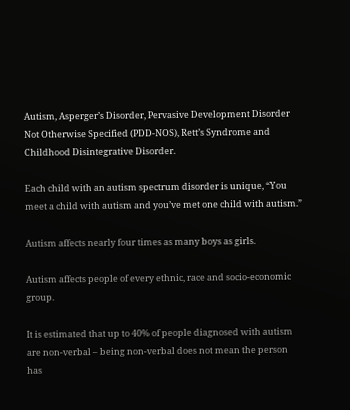Autism, Asperger’s Disorder, Pervasive Development Disorder Not Otherwise Specified (PDD-NOS), Rett’s Syndrome and Childhood Disintegrative Disorder.

Each child with an autism spectrum disorder is unique, “You meet a child with autism and you’ve met one child with autism.”

Autism affects nearly four times as many boys as girls.

Autism affects people of every ethnic, race and socio-economic group.

It is estimated that up to 40% of people diagnosed with autism are non-verbal – being non-verbal does not mean the person has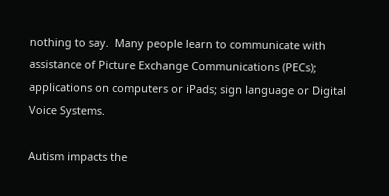nothing to say.  Many people learn to communicate with assistance of Picture Exchange Communications (PECs); applications on computers or iPads; sign language or Digital Voice Systems.

Autism impacts the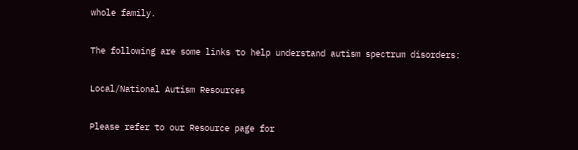whole family.

The following are some links to help understand autism spectrum disorders:

Local/National Autism Resources

Please refer to our Resource page for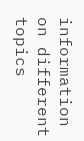information on different topics